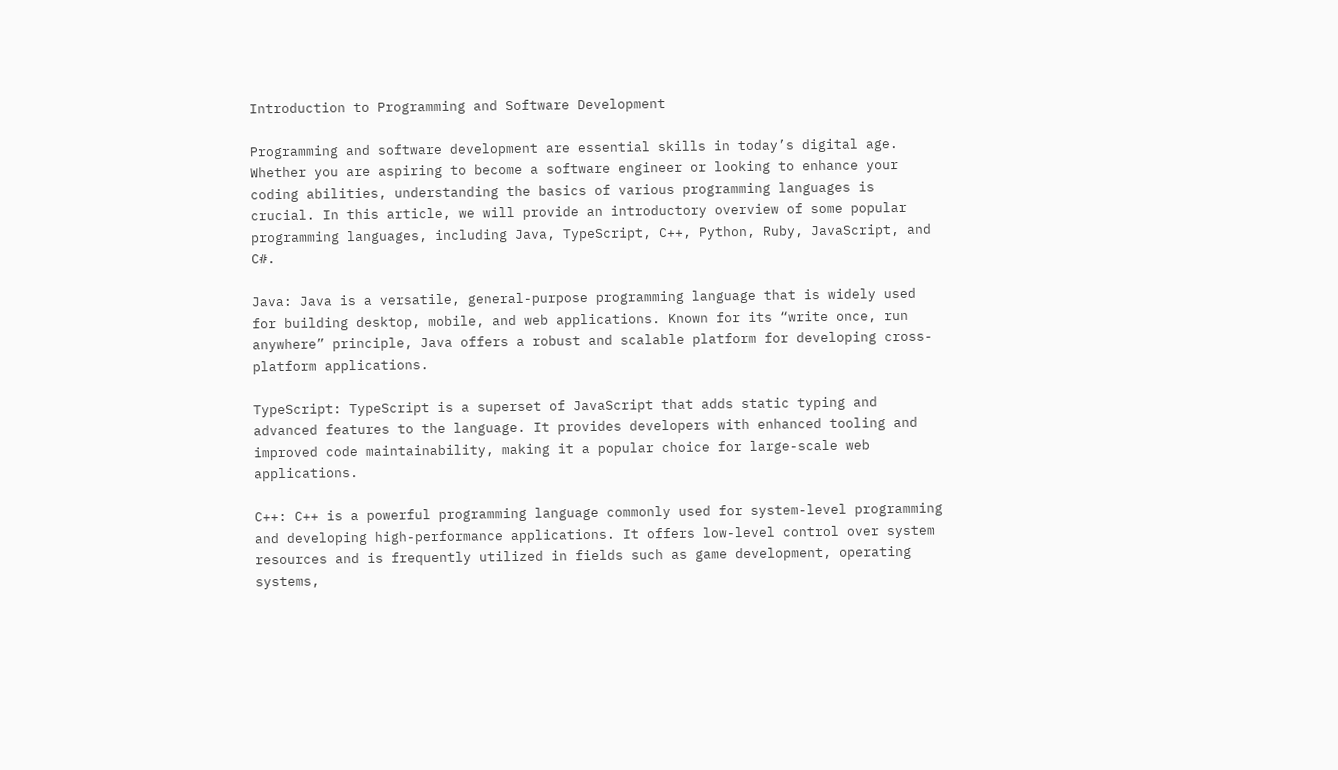Introduction to Programming and Software Development

Programming and software development are essential skills in today’s digital age. Whether you are aspiring to become a software engineer or looking to enhance your coding abilities, understanding the basics of various programming languages is crucial. In this article, we will provide an introductory overview of some popular programming languages, including Java, TypeScript, C++, Python, Ruby, JavaScript, and C#.

Java: Java is a versatile, general-purpose programming language that is widely used for building desktop, mobile, and web applications. Known for its “write once, run anywhere” principle, Java offers a robust and scalable platform for developing cross-platform applications.

TypeScript: TypeScript is a superset of JavaScript that adds static typing and advanced features to the language. It provides developers with enhanced tooling and improved code maintainability, making it a popular choice for large-scale web applications.

C++: C++ is a powerful programming language commonly used for system-level programming and developing high-performance applications. It offers low-level control over system resources and is frequently utilized in fields such as game development, operating systems,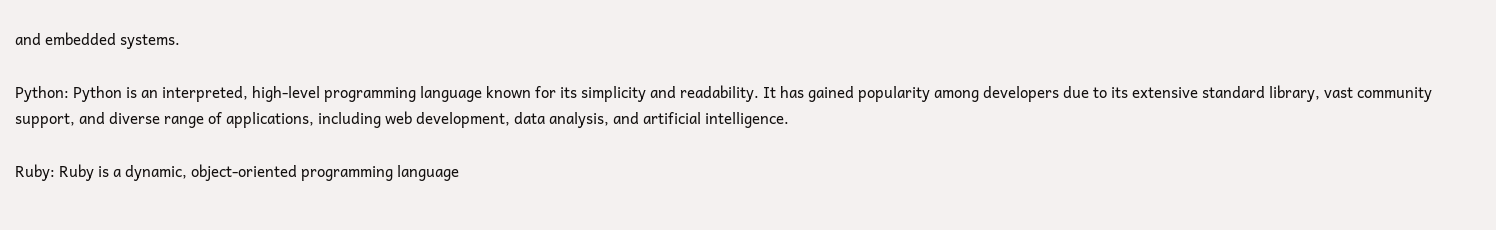and embedded systems.

Python: Python is an interpreted, high-level programming language known for its simplicity and readability. It has gained popularity among developers due to its extensive standard library, vast community support, and diverse range of applications, including web development, data analysis, and artificial intelligence.

Ruby: Ruby is a dynamic, object-oriented programming language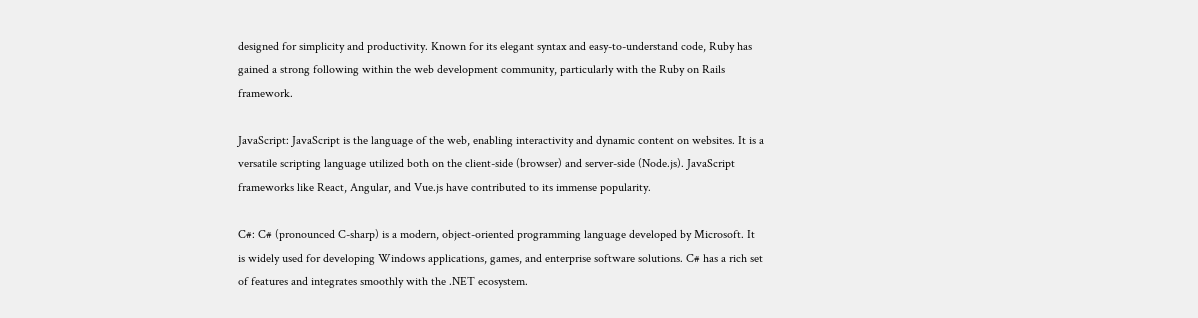designed for simplicity and productivity. Known for its elegant syntax and easy-to-understand code, Ruby has gained a strong following within the web development community, particularly with the Ruby on Rails framework.

JavaScript: JavaScript is the language of the web, enabling interactivity and dynamic content on websites. It is a versatile scripting language utilized both on the client-side (browser) and server-side (Node.js). JavaScript frameworks like React, Angular, and Vue.js have contributed to its immense popularity.

C#: C# (pronounced C-sharp) is a modern, object-oriented programming language developed by Microsoft. It is widely used for developing Windows applications, games, and enterprise software solutions. C# has a rich set of features and integrates smoothly with the .NET ecosystem.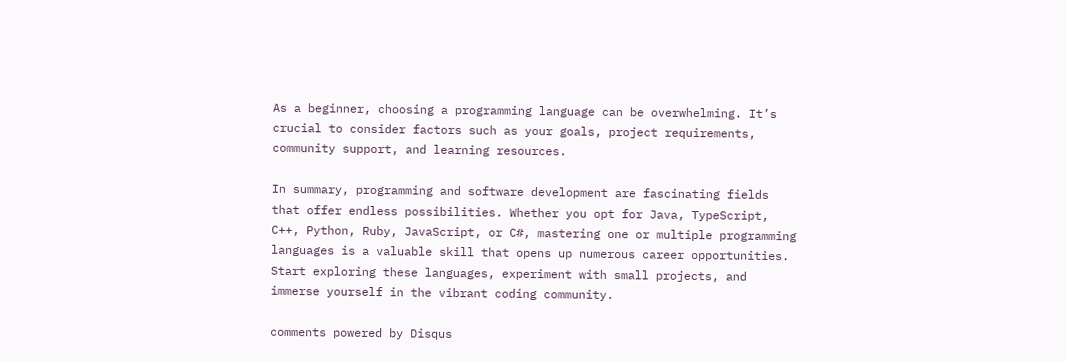As a beginner, choosing a programming language can be overwhelming. It’s crucial to consider factors such as your goals, project requirements, community support, and learning resources.

In summary, programming and software development are fascinating fields that offer endless possibilities. Whether you opt for Java, TypeScript, C++, Python, Ruby, JavaScript, or C#, mastering one or multiple programming languages is a valuable skill that opens up numerous career opportunities. Start exploring these languages, experiment with small projects, and immerse yourself in the vibrant coding community.

comments powered by Disqus